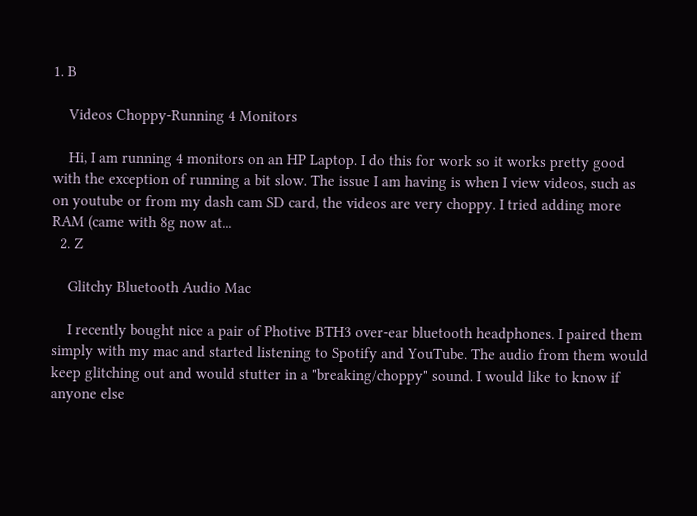1. B

    Videos Choppy-Running 4 Monitors

    Hi, I am running 4 monitors on an HP Laptop. I do this for work so it works pretty good with the exception of running a bit slow. The issue I am having is when I view videos, such as on youtube or from my dash cam SD card, the videos are very choppy. I tried adding more RAM (came with 8g now at...
  2. Z

    Glitchy Bluetooth Audio Mac

    I recently bought nice a pair of Photive BTH3 over-ear bluetooth headphones. I paired them simply with my mac and started listening to Spotify and YouTube. The audio from them would keep glitching out and would stutter in a "breaking/choppy" sound. I would like to know if anyone else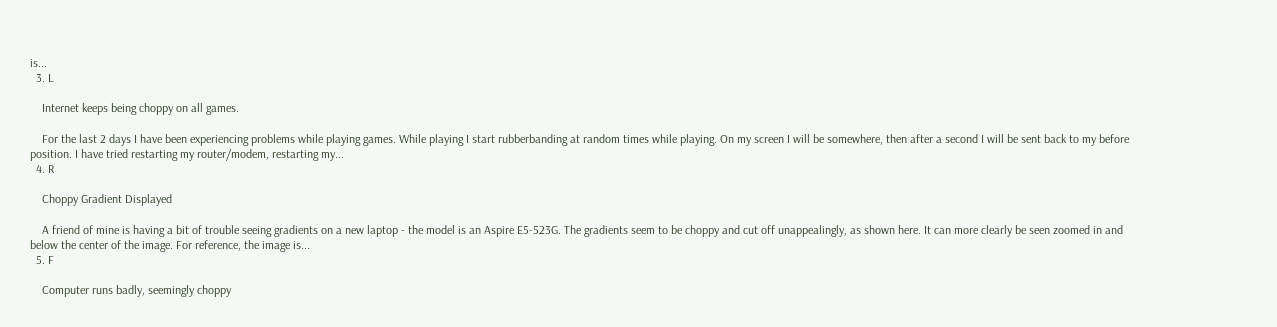is...
  3. L

    Internet keeps being choppy on all games.

    For the last 2 days I have been experiencing problems while playing games. While playing I start rubberbanding at random times while playing. On my screen I will be somewhere, then after a second I will be sent back to my before position. I have tried restarting my router/modem, restarting my...
  4. R

    Choppy Gradient Displayed

    A friend of mine is having a bit of trouble seeing gradients on a new laptop - the model is an Aspire E5-523G. The gradients seem to be choppy and cut off unappealingly, as shown here. It can more clearly be seen zoomed in and below the center of the image. For reference, the image is...
  5. F

    Computer runs badly, seemingly choppy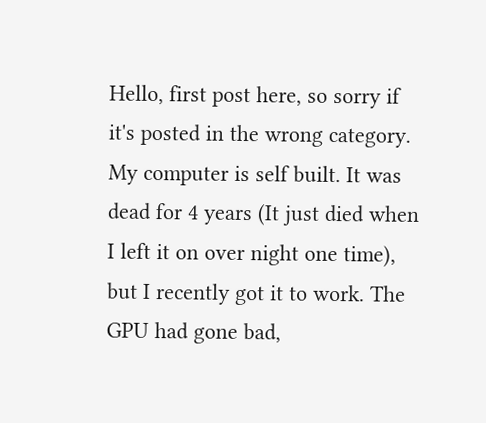Hello, first post here, so sorry if it's posted in the wrong category. My computer is self built. It was dead for 4 years (It just died when I left it on over night one time), but I recently got it to work. The GPU had gone bad,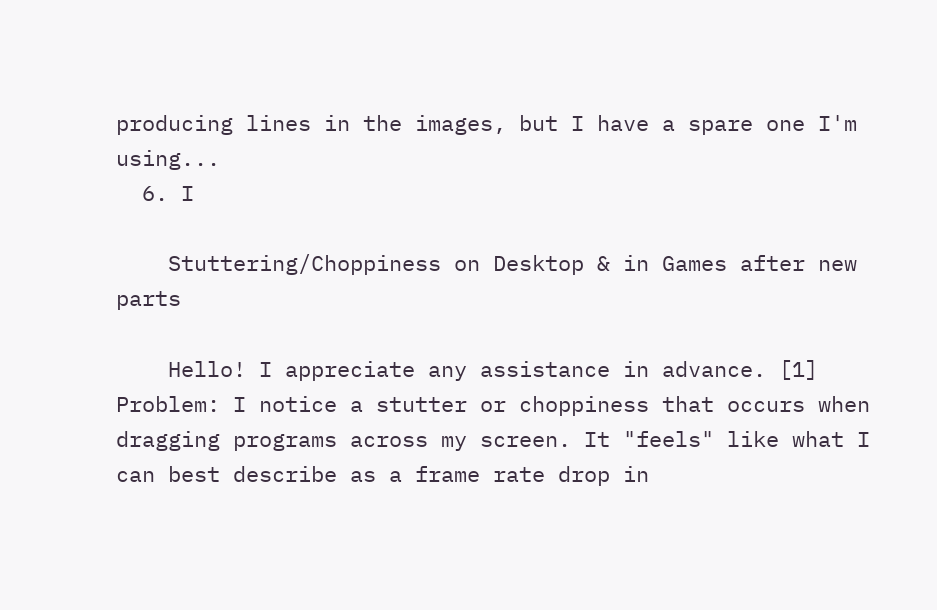producing lines in the images, but I have a spare one I'm using...
  6. I

    Stuttering/Choppiness on Desktop & in Games after new parts

    Hello! I appreciate any assistance in advance. [1] Problem: I notice a stutter or choppiness that occurs when dragging programs across my screen. It "feels" like what I can best describe as a frame rate drop in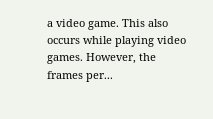a video game. This also occurs while playing video games. However, the frames per...